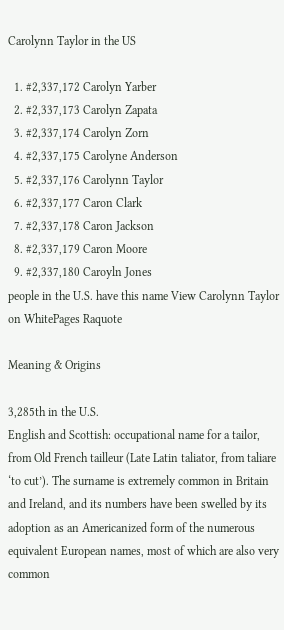Carolynn Taylor in the US

  1. #2,337,172 Carolyn Yarber
  2. #2,337,173 Carolyn Zapata
  3. #2,337,174 Carolyn Zorn
  4. #2,337,175 Carolyne Anderson
  5. #2,337,176 Carolynn Taylor
  6. #2,337,177 Caron Clark
  7. #2,337,178 Caron Jackson
  8. #2,337,179 Caron Moore
  9. #2,337,180 Caroyln Jones
people in the U.S. have this name View Carolynn Taylor on WhitePages Raquote

Meaning & Origins

3,285th in the U.S.
English and Scottish: occupational name for a tailor, from Old French tailleur (Late Latin taliator, from taliare ‘to cut’). The surname is extremely common in Britain and Ireland, and its numbers have been swelled by its adoption as an Americanized form of the numerous equivalent European names, most of which are also very common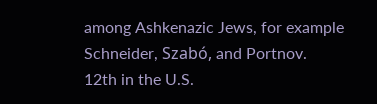among Ashkenazic Jews, for example Schneider, Szabó, and Portnov.
12th in the U.S.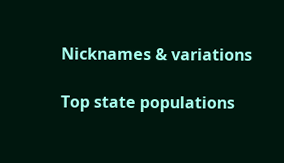Nicknames & variations

Top state populations